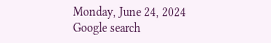Monday, June 24, 2024
Google search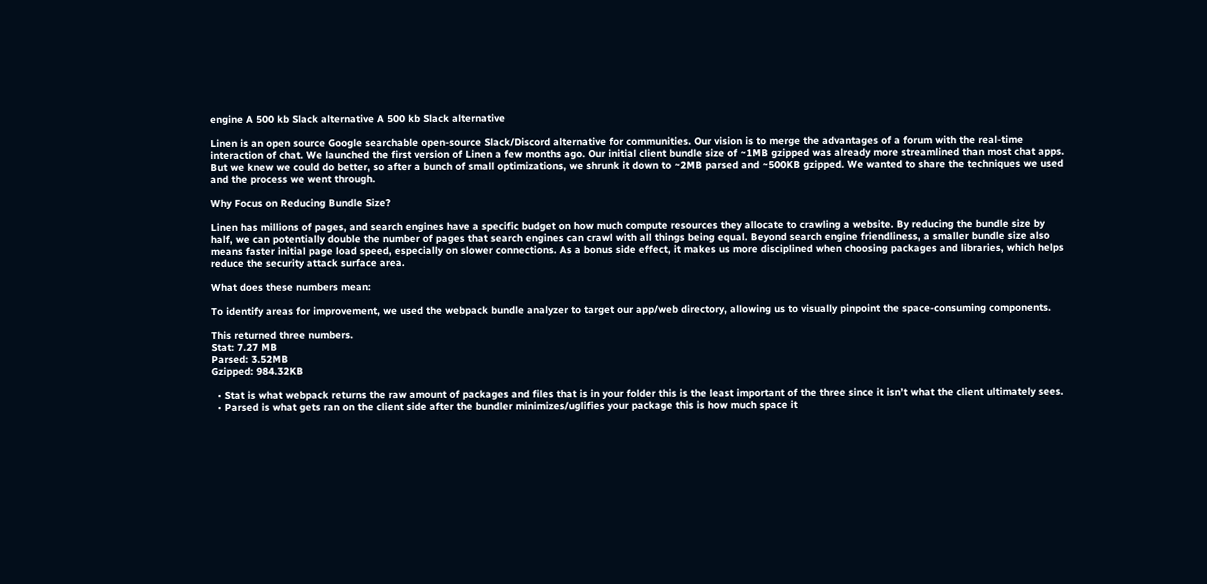engine A 500 kb Slack alternative A 500 kb Slack alternative

Linen is an open source Google searchable open-source Slack/Discord alternative for communities. Our vision is to merge the advantages of a forum with the real-time interaction of chat. We launched the first version of Linen a few months ago. Our initial client bundle size of ~1MB gzipped was already more streamlined than most chat apps. But we knew we could do better, so after a bunch of small optimizations, we shrunk it down to ~2MB parsed and ~500KB gzipped. We wanted to share the techniques we used and the process we went through.

Why Focus on Reducing Bundle Size?

Linen has millions of pages, and search engines have a specific budget on how much compute resources they allocate to crawling a website. By reducing the bundle size by half, we can potentially double the number of pages that search engines can crawl with all things being equal. Beyond search engine friendliness, a smaller bundle size also means faster initial page load speed, especially on slower connections. As a bonus side effect, it makes us more disciplined when choosing packages and libraries, which helps reduce the security attack surface area.

What does these numbers mean:

To identify areas for improvement, we used the webpack bundle analyzer to target our app/web directory, allowing us to visually pinpoint the space-consuming components.

This returned three numbers.
Stat: 7.27 MB
Parsed: 3.52MB
Gzipped: 984.32KB

  • Stat is what webpack returns the raw amount of packages and files that is in your folder this is the least important of the three since it isn’t what the client ultimately sees.
  • Parsed is what gets ran on the client side after the bundler minimizes/uglifies your package this is how much space it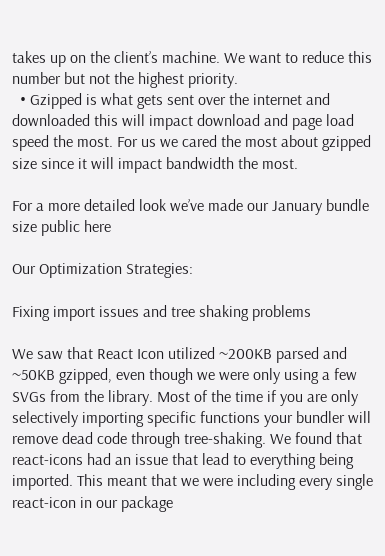takes up on the client’s machine. We want to reduce this number but not the highest priority.
  • Gzipped is what gets sent over the internet and downloaded this will impact download and page load speed the most. For us we cared the most about gzipped size since it will impact bandwidth the most.

For a more detailed look we’ve made our January bundle size public here

Our Optimization Strategies:

Fixing import issues and tree shaking problems

We saw that React Icon utilized ~200KB parsed and ~50KB gzipped, even though we were only using a few SVGs from the library. Most of the time if you are only selectively importing specific functions your bundler will remove dead code through tree-shaking. We found that react-icons had an issue that lead to everything being imported. This meant that we were including every single react-icon in our package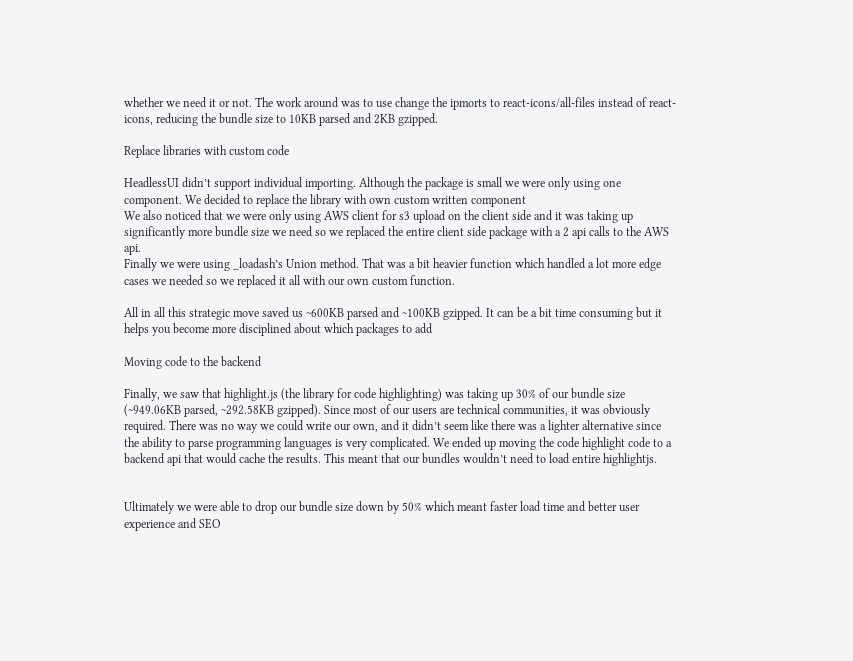whether we need it or not. The work around was to use change the ipmorts to react-icons/all-files instead of react-icons, reducing the bundle size to 10KB parsed and 2KB gzipped.

Replace libraries with custom code

HeadlessUI didn’t support individual importing. Although the package is small we were only using one component. We decided to replace the library with own custom written component
We also noticed that we were only using AWS client for s3 upload on the client side and it was taking up significantly more bundle size we need so we replaced the entire client side package with a 2 api calls to the AWS api.
Finally we were using _loadash’s Union method. That was a bit heavier function which handled a lot more edge cases we needed so we replaced it all with our own custom function.

All in all this strategic move saved us ~600KB parsed and ~100KB gzipped. It can be a bit time consuming but it helps you become more disciplined about which packages to add

Moving code to the backend

Finally, we saw that highlight.js (the library for code highlighting) was taking up 30% of our bundle size (~949.06KB parsed, ~292.58KB gzipped). Since most of our users are technical communities, it was obviously required. There was no way we could write our own, and it didn’t seem like there was a lighter alternative since the ability to parse programming languages is very complicated. We ended up moving the code highlight code to a backend api that would cache the results. This meant that our bundles wouldn’t need to load entire highlightjs.


Ultimately we were able to drop our bundle size down by 50% which meant faster load time and better user experience and SEO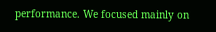performance. We focused mainly on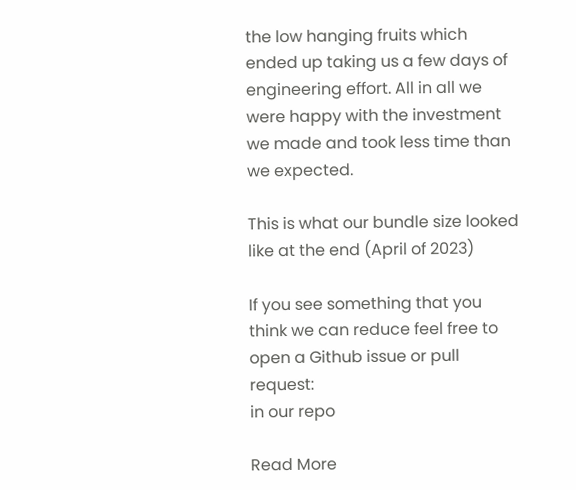the low hanging fruits which ended up taking us a few days of engineering effort. All in all we were happy with the investment we made and took less time than we expected.

This is what our bundle size looked like at the end (April of 2023)

If you see something that you think we can reduce feel free to open a Github issue or pull request:
in our repo

Read More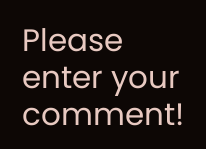Please enter your comment!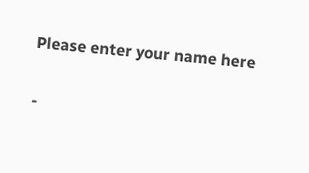Please enter your name here

-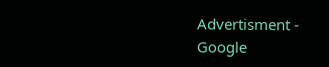Advertisment -
Google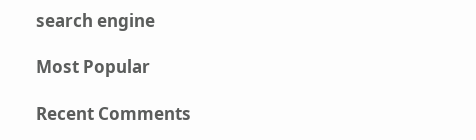search engine

Most Popular

Recent Comments